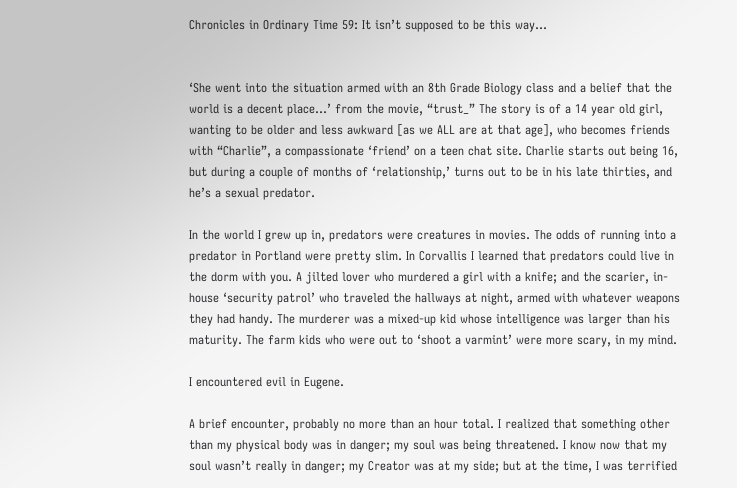Chronicles in Ordinary Time 59: It isn’t supposed to be this way…


‘She went into the situation armed with an 8th Grade Biology class and a belief that the world is a decent place…’ from the movie, “trust_” The story is of a 14 year old girl, wanting to be older and less awkward [as we ALL are at that age], who becomes friends with “Charlie”, a compassionate ‘friend’ on a teen chat site. Charlie starts out being 16, but during a couple of months of ‘relationship,’ turns out to be in his late thirties, and he’s a sexual predator.

In the world I grew up in, predators were creatures in movies. The odds of running into a predator in Portland were pretty slim. In Corvallis I learned that predators could live in the dorm with you. A jilted lover who murdered a girl with a knife; and the scarier, in-house ‘security patrol’ who traveled the hallways at night, armed with whatever weapons they had handy. The murderer was a mixed-up kid whose intelligence was larger than his maturity. The farm kids who were out to ‘shoot a varmint’ were more scary, in my mind.

I encountered evil in Eugene.

A brief encounter, probably no more than an hour total. I realized that something other than my physical body was in danger; my soul was being threatened. I know now that my soul wasn’t really in danger; my Creator was at my side; but at the time, I was terrified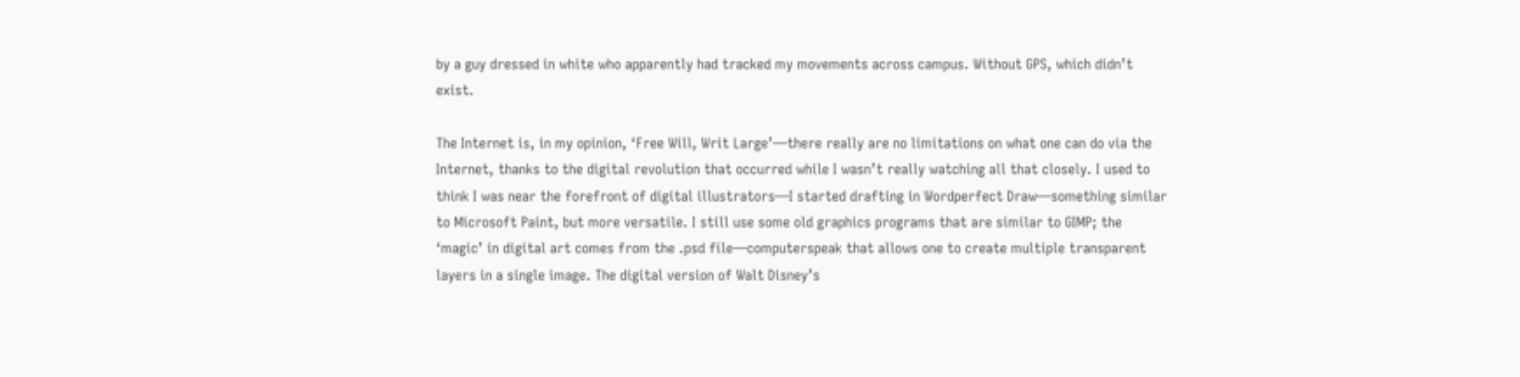by a guy dressed in white who apparently had tracked my movements across campus. Without GPS, which didn’t exist.

The Internet is, in my opinion, ‘Free Will, Writ Large’—there really are no limitations on what one can do via the Internet, thanks to the digital revolution that occurred while I wasn’t really watching all that closely. I used to think I was near the forefront of digital illustrators—I started drafting in Wordperfect Draw—something similar to Microsoft Paint, but more versatile. I still use some old graphics programs that are similar to GIMP; the ‘magic’ in digital art comes from the .psd file—computerspeak that allows one to create multiple transparent layers in a single image. The digital version of Walt Disney’s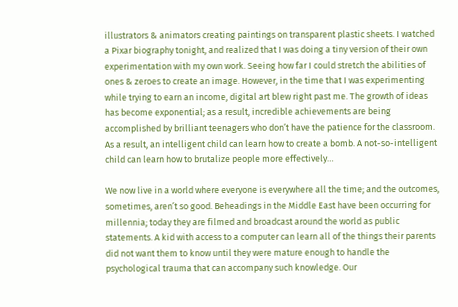illustrators & animators creating paintings on transparent plastic sheets. I watched a Pixar biography tonight, and realized that I was doing a tiny version of their own experimentation with my own work. Seeing how far I could stretch the abilities of ones & zeroes to create an image. However, in the time that I was experimenting while trying to earn an income, digital art blew right past me. The growth of ideas has become exponential; as a result, incredible achievements are being accomplished by brilliant teenagers who don’t have the patience for the classroom. As a result, an intelligent child can learn how to create a bomb. A not-so-intelligent child can learn how to brutalize people more effectively…

We now live in a world where everyone is everywhere all the time; and the outcomes, sometimes, aren’t so good. Beheadings in the Middle East have been occurring for millennia; today they are filmed and broadcast around the world as public statements. A kid with access to a computer can learn all of the things their parents did not want them to know until they were mature enough to handle the psychological trauma that can accompany such knowledge. Our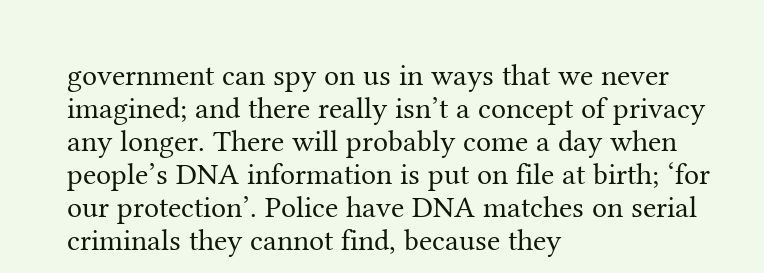government can spy on us in ways that we never imagined; and there really isn’t a concept of privacy any longer. There will probably come a day when people’s DNA information is put on file at birth; ‘for our protection’. Police have DNA matches on serial criminals they cannot find, because they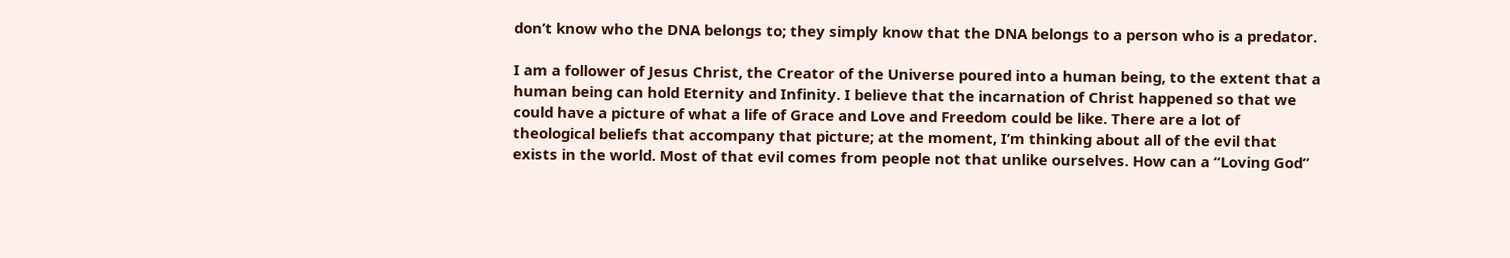don’t know who the DNA belongs to; they simply know that the DNA belongs to a person who is a predator.

I am a follower of Jesus Christ, the Creator of the Universe poured into a human being, to the extent that a human being can hold Eternity and Infinity. I believe that the incarnation of Christ happened so that we could have a picture of what a life of Grace and Love and Freedom could be like. There are a lot of theological beliefs that accompany that picture; at the moment, I’m thinking about all of the evil that exists in the world. Most of that evil comes from people not that unlike ourselves. How can a “Loving God”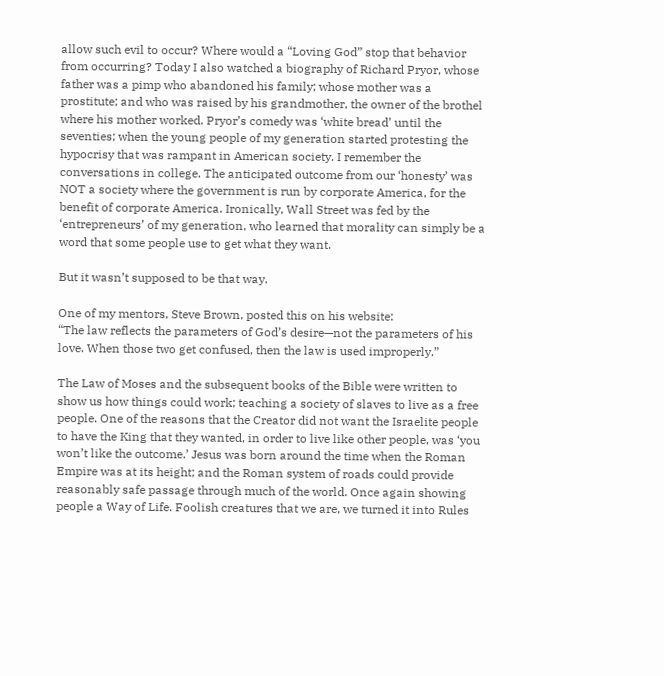allow such evil to occur? Where would a “Loving God” stop that behavior from occurring? Today I also watched a biography of Richard Pryor, whose father was a pimp who abandoned his family; whose mother was a prostitute; and who was raised by his grandmother, the owner of the brothel where his mother worked. Pryor’s comedy was ‘white bread’ until the seventies; when the young people of my generation started protesting the hypocrisy that was rampant in American society. I remember the conversations in college. The anticipated outcome from our ‘honesty’ was NOT a society where the government is run by corporate America, for the benefit of corporate America. Ironically, Wall Street was fed by the ‘entrepreneurs’ of my generation, who learned that morality can simply be a word that some people use to get what they want.

But it wasn’t supposed to be that way.

One of my mentors, Steve Brown, posted this on his website:
“The law reflects the parameters of God’s desire—not the parameters of his love. When those two get confused, then the law is used improperly.”

The Law of Moses and the subsequent books of the Bible were written to show us how things could work; teaching a society of slaves to live as a free people. One of the reasons that the Creator did not want the Israelite people to have the King that they wanted, in order to live like other people, was ‘you won’t like the outcome.’ Jesus was born around the time when the Roman Empire was at its height; and the Roman system of roads could provide reasonably safe passage through much of the world. Once again showing people a Way of Life. Foolish creatures that we are, we turned it into Rules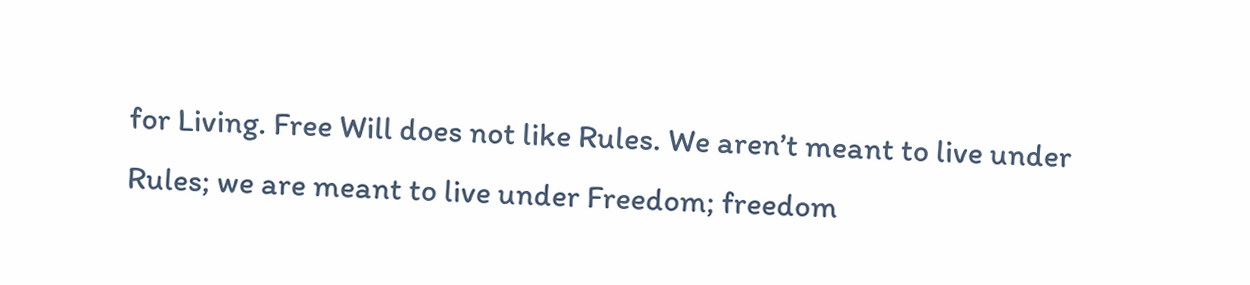for Living. Free Will does not like Rules. We aren’t meant to live under Rules; we are meant to live under Freedom; freedom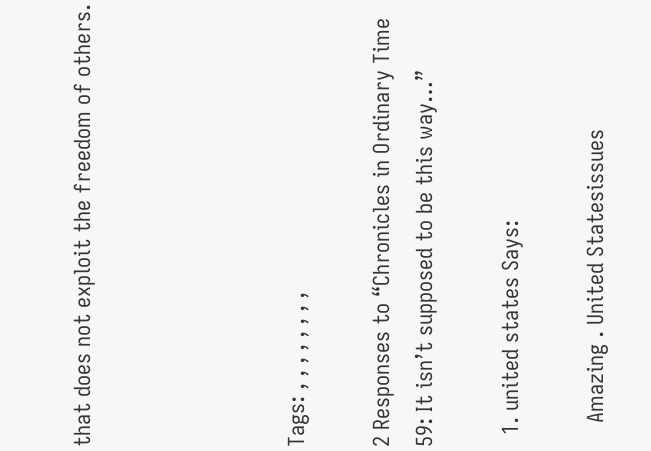that does not exploit the freedom of others.




Tags: , , , , , , , ,

2 Responses to “Chronicles in Ordinary Time 59: It isn’t supposed to be this way…”

  1. united states Says:

    Amazing . United Statesissues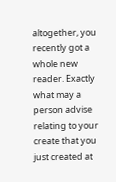altogether, you recently got a whole new reader. Exactly what may a person advise relating to your create that you just created at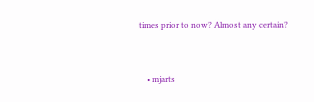times prior to now? Almost any certain?


    • mjarts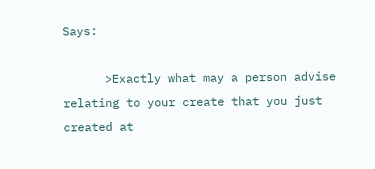Says:

      >Exactly what may a person advise relating to your create that you just created at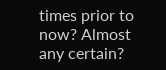times prior to now? Almost any certain?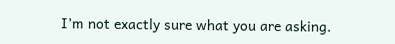I’m not exactly sure what you are asking.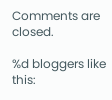Comments are closed.

%d bloggers like this: